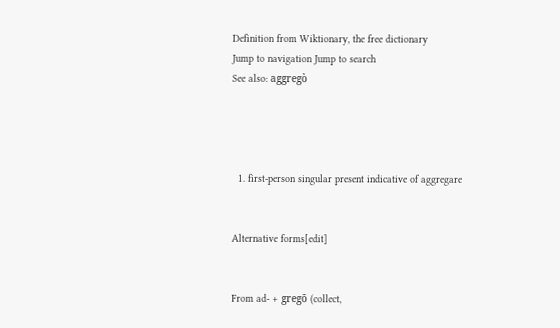Definition from Wiktionary, the free dictionary
Jump to navigation Jump to search
See also: aggregò




  1. first-person singular present indicative of aggregare


Alternative forms[edit]


From ad- + gregō (collect,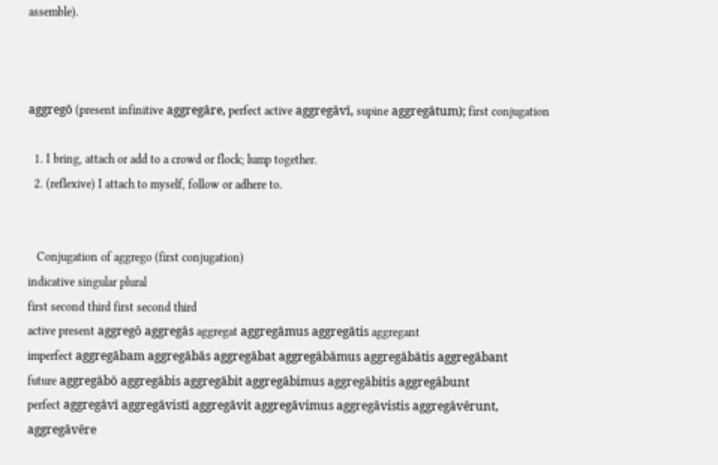assemble).



aggregō (present infinitive aggregāre, perfect active aggregāvī, supine aggregātum); first conjugation

  1. I bring, attach or add to a crowd or flock; lump together.
  2. (reflexive) I attach to myself, follow or adhere to.


   Conjugation of aggrego (first conjugation)
indicative singular plural
first second third first second third
active present aggregō aggregās aggregat aggregāmus aggregātis aggregant
imperfect aggregābam aggregābās aggregābat aggregābāmus aggregābātis aggregābant
future aggregābō aggregābis aggregābit aggregābimus aggregābitis aggregābunt
perfect aggregāvī aggregāvistī aggregāvit aggregāvimus aggregāvistis aggregāvērunt, aggregāvēre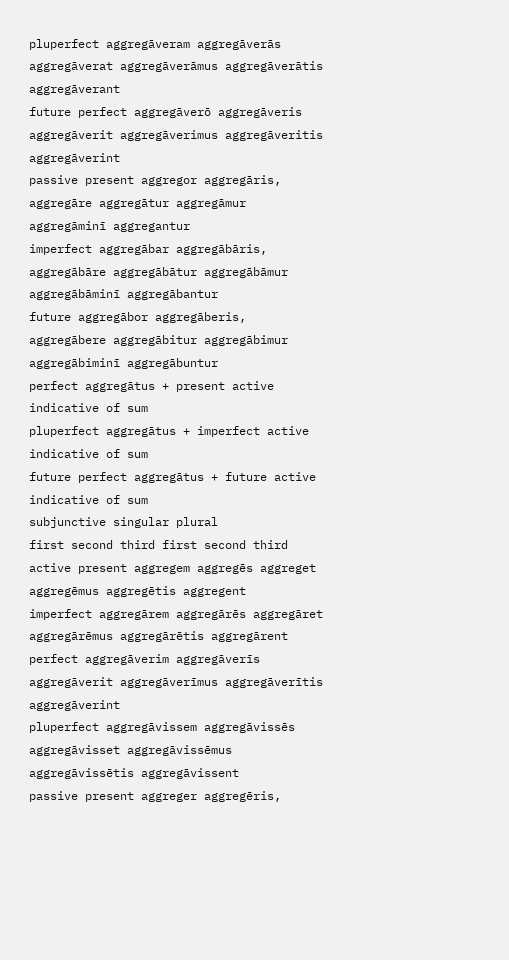pluperfect aggregāveram aggregāverās aggregāverat aggregāverāmus aggregāverātis aggregāverant
future perfect aggregāverō aggregāveris aggregāverit aggregāverimus aggregāveritis aggregāverint
passive present aggregor aggregāris, aggregāre aggregātur aggregāmur aggregāminī aggregantur
imperfect aggregābar aggregābāris, aggregābāre aggregābātur aggregābāmur aggregābāminī aggregābantur
future aggregābor aggregāberis, aggregābere aggregābitur aggregābimur aggregābiminī aggregābuntur
perfect aggregātus + present active indicative of sum
pluperfect aggregātus + imperfect active indicative of sum
future perfect aggregātus + future active indicative of sum
subjunctive singular plural
first second third first second third
active present aggregem aggregēs aggreget aggregēmus aggregētis aggregent
imperfect aggregārem aggregārēs aggregāret aggregārēmus aggregārētis aggregārent
perfect aggregāverim aggregāverīs aggregāverit aggregāverīmus aggregāverītis aggregāverint
pluperfect aggregāvissem aggregāvissēs aggregāvisset aggregāvissēmus aggregāvissētis aggregāvissent
passive present aggreger aggregēris,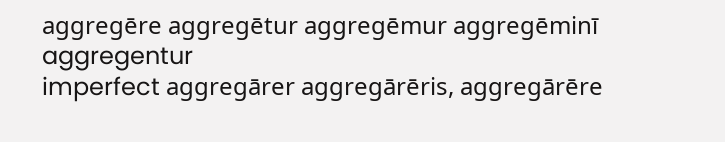aggregēre aggregētur aggregēmur aggregēminī aggregentur
imperfect aggregārer aggregārēris, aggregārēre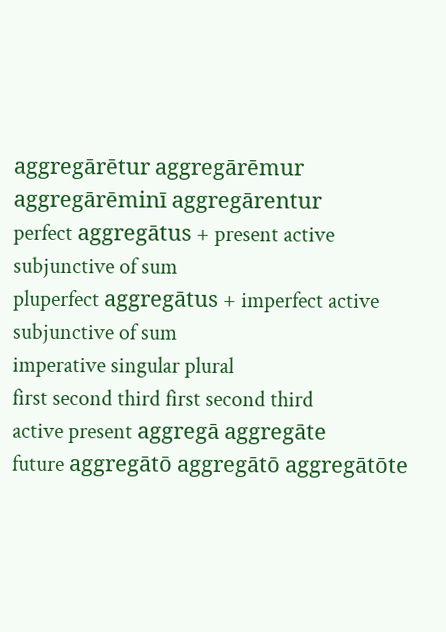aggregārētur aggregārēmur aggregārēminī aggregārentur
perfect aggregātus + present active subjunctive of sum
pluperfect aggregātus + imperfect active subjunctive of sum
imperative singular plural
first second third first second third
active present aggregā aggregāte
future aggregātō aggregātō aggregātōte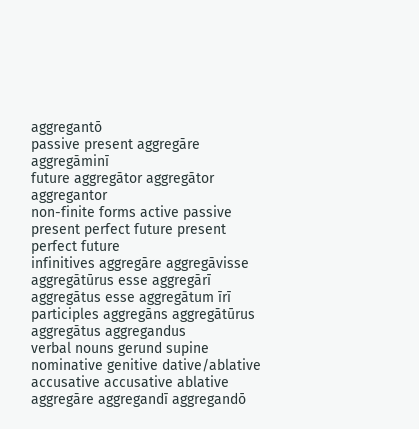aggregantō
passive present aggregāre aggregāminī
future aggregātor aggregātor aggregantor
non-finite forms active passive
present perfect future present perfect future
infinitives aggregāre aggregāvisse aggregātūrus esse aggregārī aggregātus esse aggregātum īrī
participles aggregāns aggregātūrus aggregātus aggregandus
verbal nouns gerund supine
nominative genitive dative/ablative accusative accusative ablative
aggregāre aggregandī aggregandō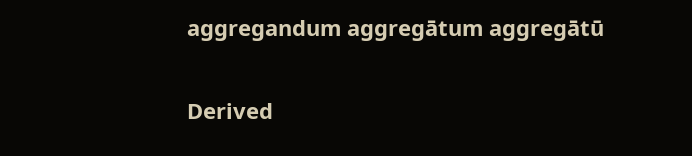aggregandum aggregātum aggregātū

Derived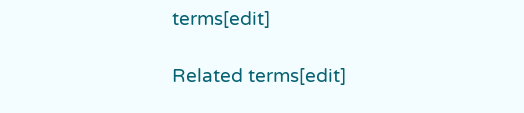terms[edit]

Related terms[edit]